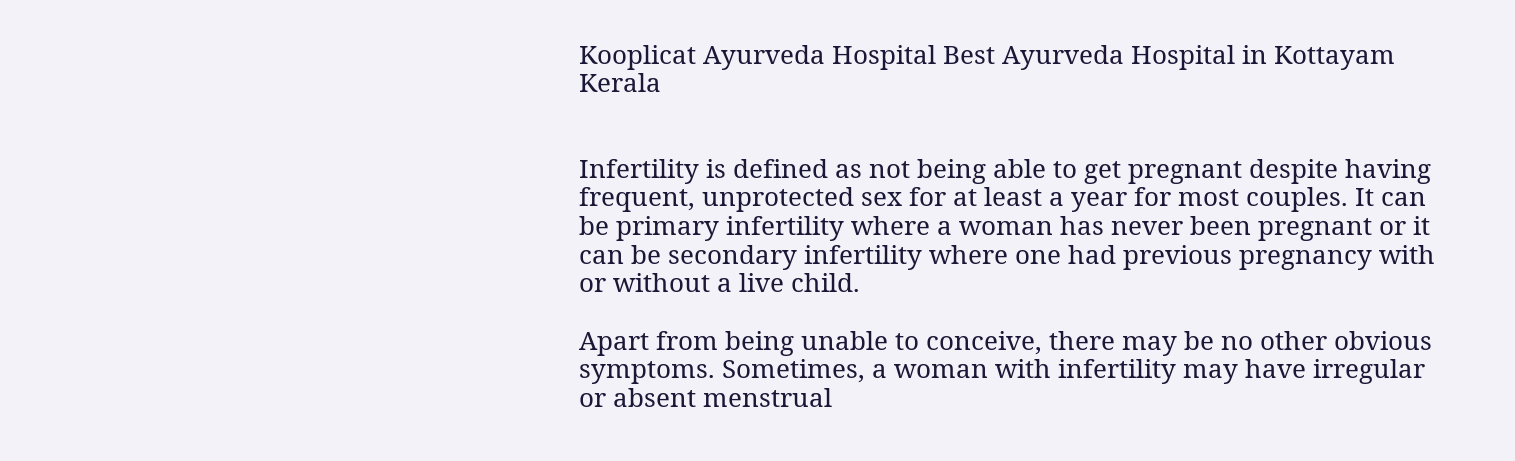Kooplicat Ayurveda Hospital Best Ayurveda Hospital in Kottayam Kerala


Infertility is defined as not being able to get pregnant despite having frequent, unprotected sex for at least a year for most couples. It can be primary infertility where a woman has never been pregnant or it can be secondary infertility where one had previous pregnancy with or without a live child.

Apart from being unable to conceive, there may be no other obvious symptoms. Sometimes, a woman with infertility may have irregular or absent menstrual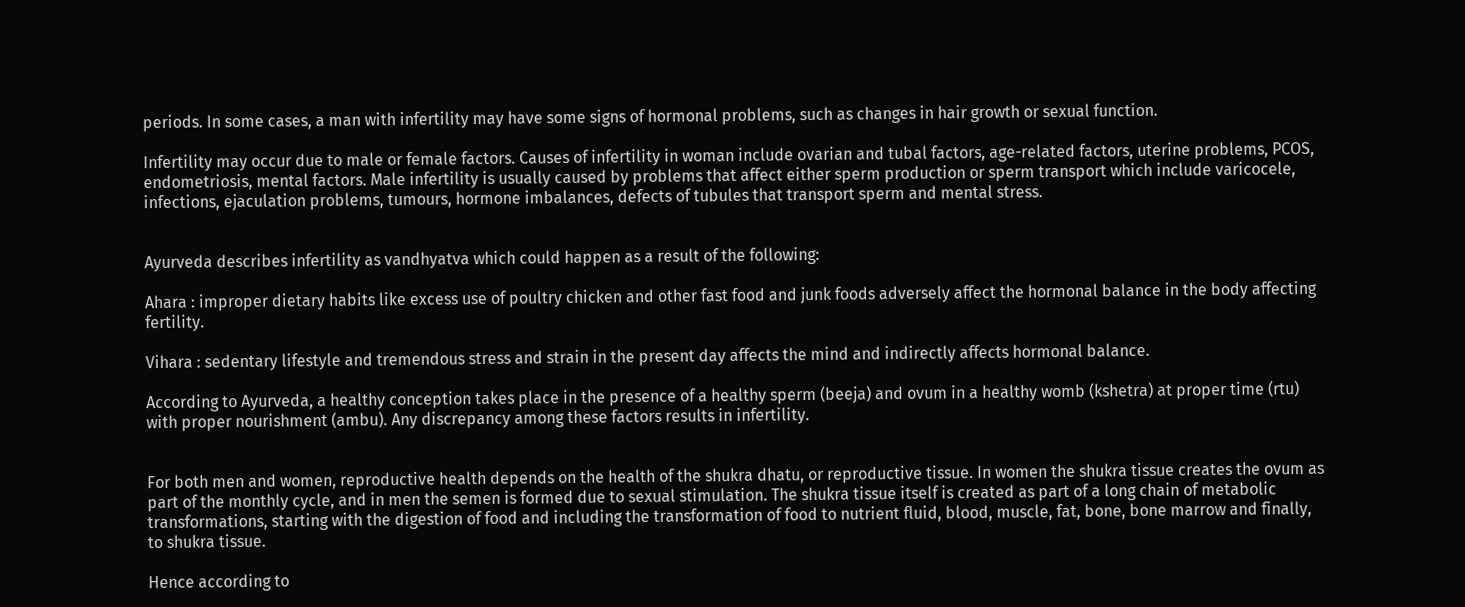periods. In some cases, a man with infertility may have some signs of hormonal problems, such as changes in hair growth or sexual function.

Infertility may occur due to male or female factors. Causes of infertility in woman include ovarian and tubal factors, age-related factors, uterine problems, PCOS, endometriosis, mental factors. Male infertility is usually caused by problems that affect either sperm production or sperm transport which include varicocele, infections, ejaculation problems, tumours, hormone imbalances, defects of tubules that transport sperm and mental stress.


Ayurveda describes infertility as vandhyatva which could happen as a result of the following:

Ahara : improper dietary habits like excess use of poultry chicken and other fast food and junk foods adversely affect the hormonal balance in the body affecting fertility.

Vihara : sedentary lifestyle and tremendous stress and strain in the present day affects the mind and indirectly affects hormonal balance.

According to Ayurveda, a healthy conception takes place in the presence of a healthy sperm (beeja) and ovum in a healthy womb (kshetra) at proper time (rtu) with proper nourishment (ambu). Any discrepancy among these factors results in infertility.


For both men and women, reproductive health depends on the health of the shukra dhatu, or reproductive tissue. In women the shukra tissue creates the ovum as part of the monthly cycle, and in men the semen is formed due to sexual stimulation. The shukra tissue itself is created as part of a long chain of metabolic transformations, starting with the digestion of food and including the transformation of food to nutrient fluid, blood, muscle, fat, bone, bone marrow and finally, to shukra tissue.

Hence according to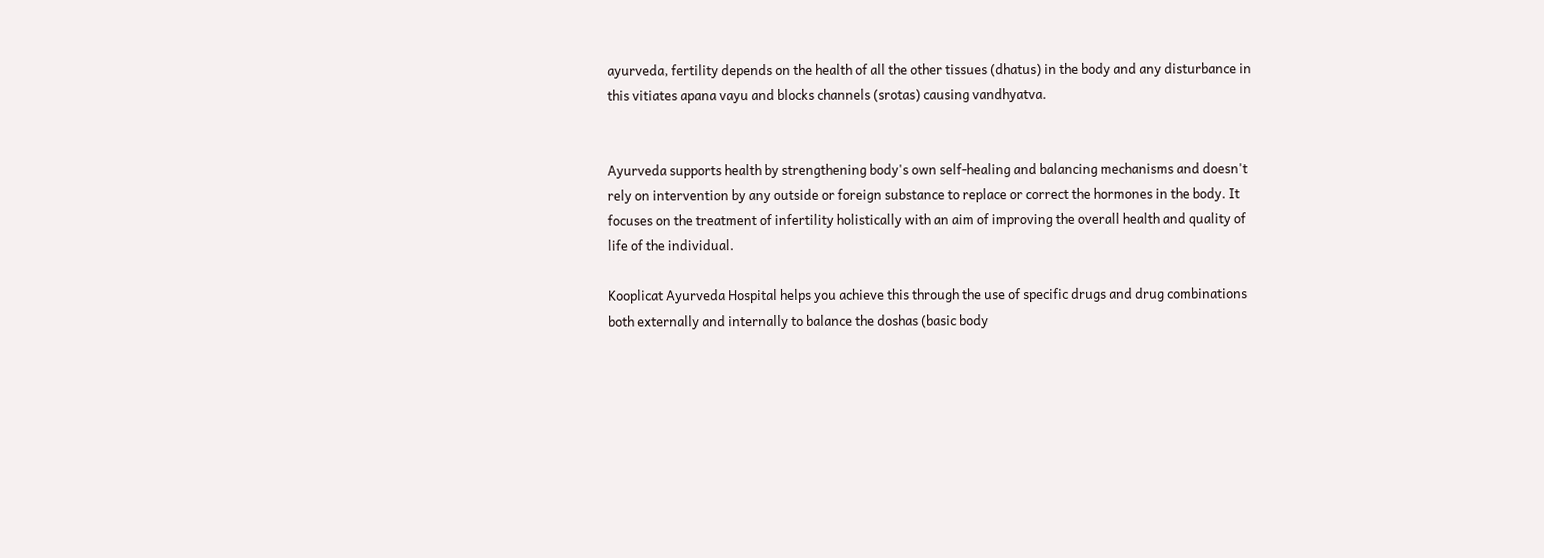ayurveda, fertility depends on the health of all the other tissues (dhatus) in the body and any disturbance in this vitiates apana vayu and blocks channels (srotas) causing vandhyatva.


Ayurveda supports health by strengthening body's own self-healing and balancing mechanisms and doesn't rely on intervention by any outside or foreign substance to replace or correct the hormones in the body. It focuses on the treatment of infertility holistically with an aim of improving the overall health and quality of life of the individual.

Kooplicat Ayurveda Hospital helps you achieve this through the use of specific drugs and drug combinations both externally and internally to balance the doshas (basic body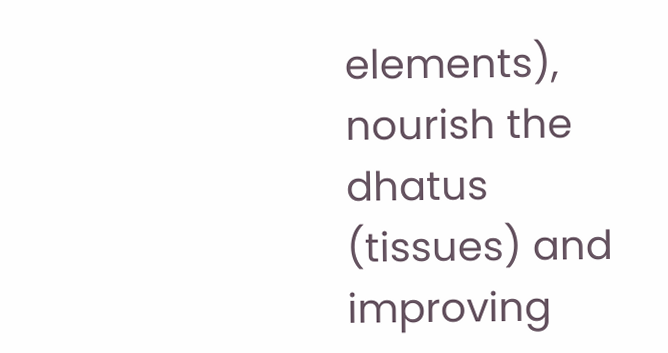elements), nourish the dhatus (tissues) and improving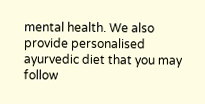mental health. We also provide personalised ayurvedic diet that you may follow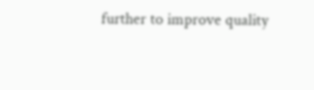further to improve quality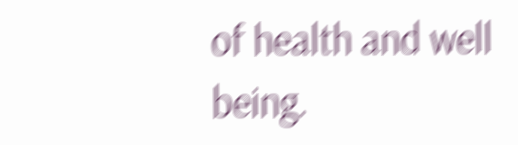of health and well being.